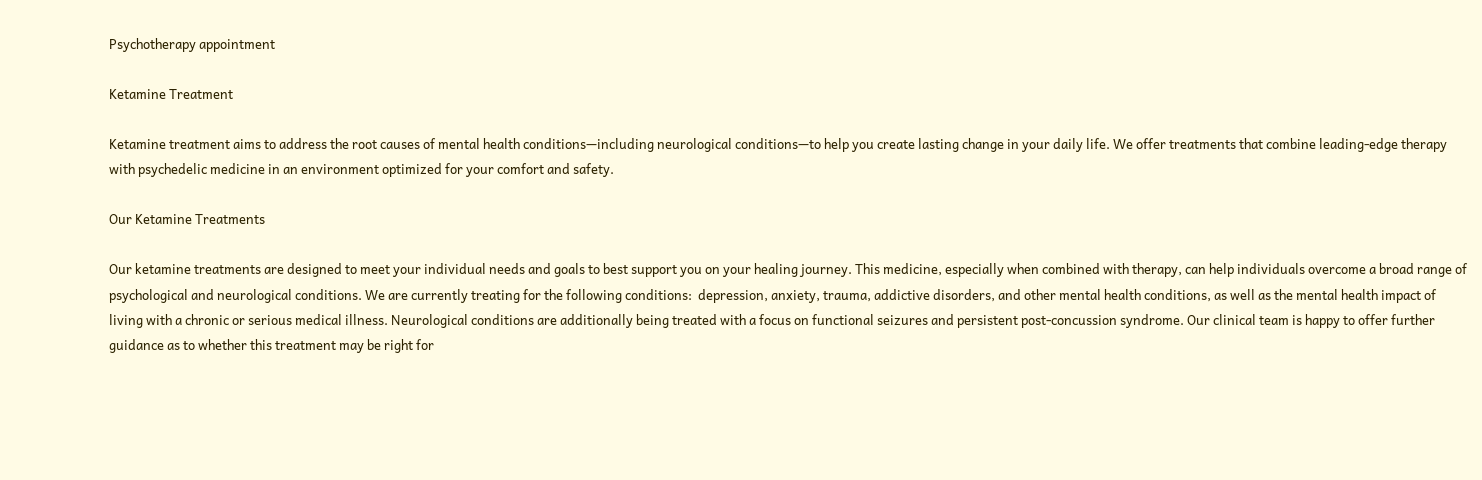Psychotherapy appointment

Ketamine Treatment

Ketamine treatment aims to address the root causes of mental health conditions—including neurological conditions—to help you create lasting change in your daily life. We offer treatments that combine leading-edge therapy with psychedelic medicine in an environment optimized for your comfort and safety.

Our Ketamine Treatments

Our ketamine treatments are designed to meet your individual needs and goals to best support you on your healing journey. This medicine, especially when combined with therapy, can help individuals overcome a broad range of psychological and neurological conditions. We are currently treating for the following conditions:  depression, anxiety, trauma, addictive disorders, and other mental health conditions, as well as the mental health impact of living with a chronic or serious medical illness. Neurological conditions are additionally being treated with a focus on functional seizures and persistent post-concussion syndrome. Our clinical team is happy to offer further guidance as to whether this treatment may be right for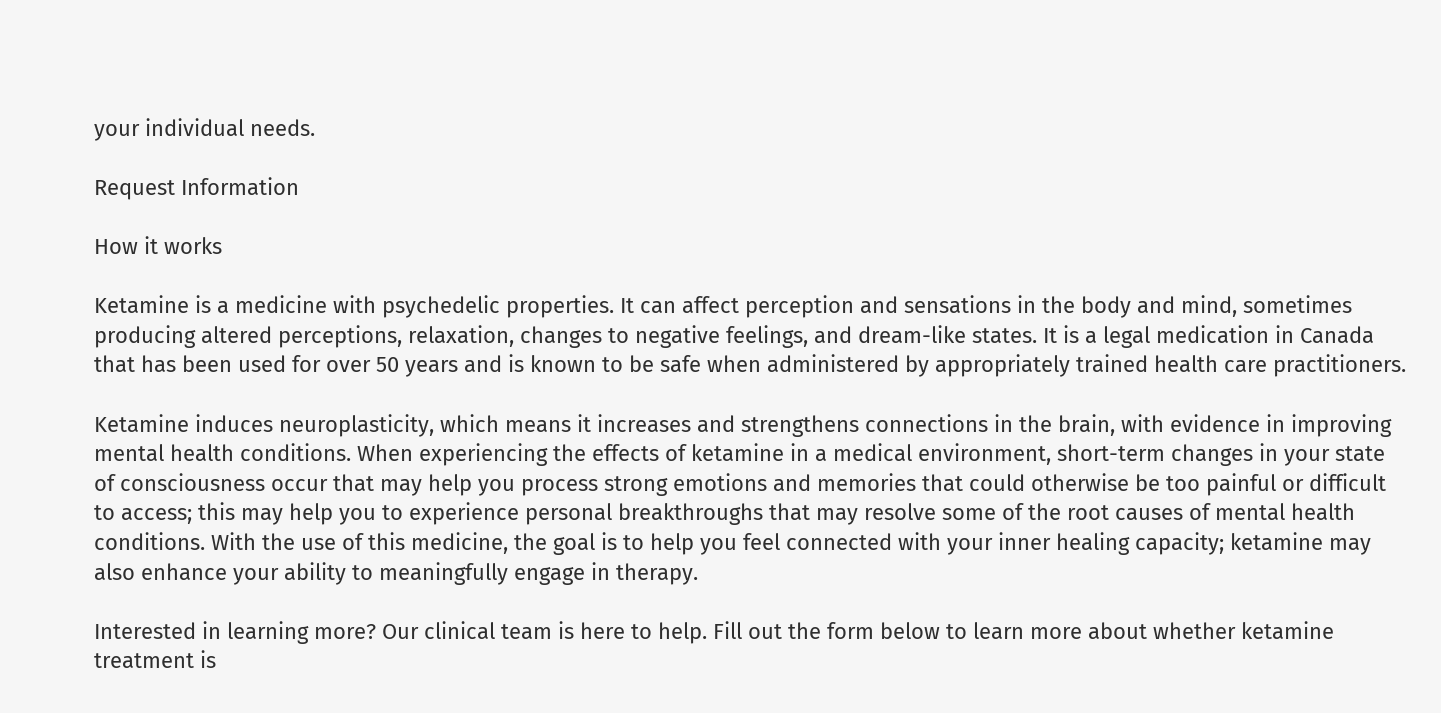your individual needs.

Request Information

How it works

Ketamine is a medicine with psychedelic properties. It can affect perception and sensations in the body and mind, sometimes producing altered perceptions, relaxation, changes to negative feelings, and dream-like states. It is a legal medication in Canada that has been used for over 50 years and is known to be safe when administered by appropriately trained health care practitioners.

Ketamine induces neuroplasticity, which means it increases and strengthens connections in the brain, with evidence in improving mental health conditions. When experiencing the effects of ketamine in a medical environment, short-term changes in your state of consciousness occur that may help you process strong emotions and memories that could otherwise be too painful or difficult to access; this may help you to experience personal breakthroughs that may resolve some of the root causes of mental health conditions. With the use of this medicine, the goal is to help you feel connected with your inner healing capacity; ketamine may also enhance your ability to meaningfully engage in therapy.

Interested in learning more? Our clinical team is here to help. Fill out the form below to learn more about whether ketamine treatment is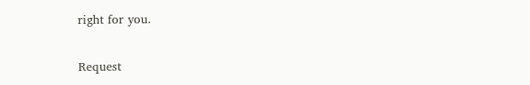right for you.

Request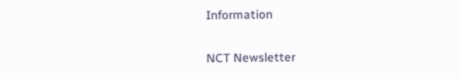Information

NCT Newsletter